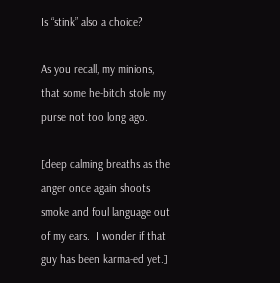Is “stink” also a choice?

As you recall, my minions, that some he-bitch stole my purse not too long ago.

[deep calming breaths as the anger once again shoots smoke and foul language out of my ears.  I wonder if that guy has been karma-ed yet.]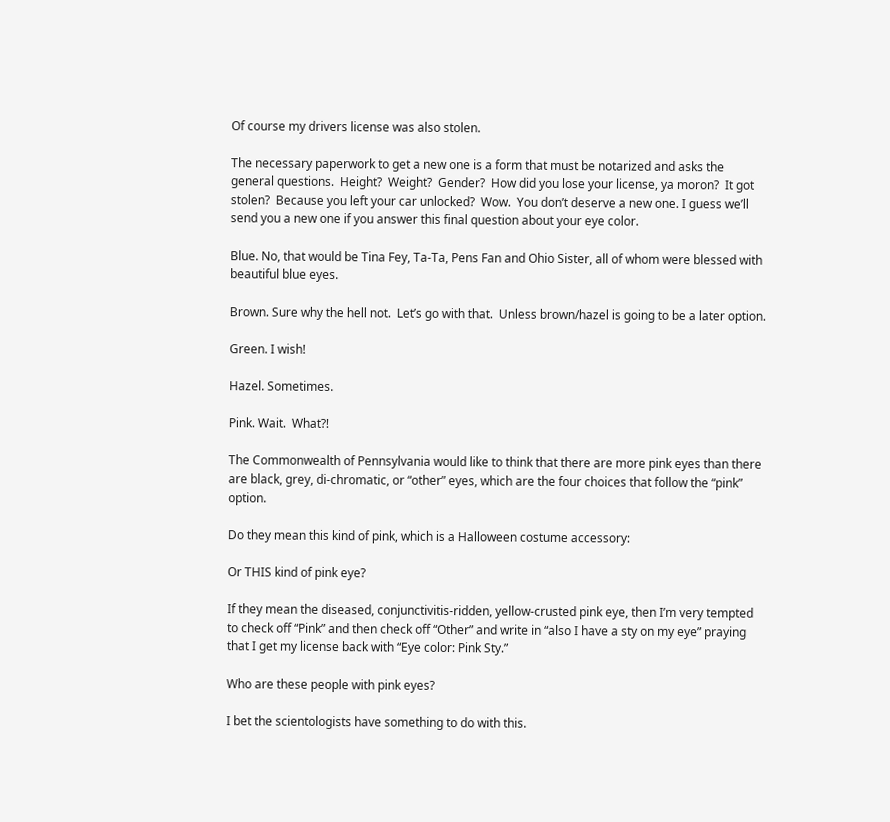Of course my drivers license was also stolen.

The necessary paperwork to get a new one is a form that must be notarized and asks the general questions.  Height?  Weight?  Gender?  How did you lose your license, ya moron?  It got stolen?  Because you left your car unlocked?  Wow.  You don’t deserve a new one. I guess we’ll send you a new one if you answer this final question about your eye color.

Blue. No, that would be Tina Fey, Ta-Ta, Pens Fan and Ohio Sister, all of whom were blessed with beautiful blue eyes.

Brown. Sure why the hell not.  Let’s go with that.  Unless brown/hazel is going to be a later option.

Green. I wish!

Hazel. Sometimes.

Pink. Wait.  What?!

The Commonwealth of Pennsylvania would like to think that there are more pink eyes than there are black, grey, di-chromatic, or “other” eyes, which are the four choices that follow the “pink” option.

Do they mean this kind of pink, which is a Halloween costume accessory:

Or THIS kind of pink eye?

If they mean the diseased, conjunctivitis-ridden, yellow-crusted pink eye, then I’m very tempted to check off “Pink” and then check off “Other” and write in “also I have a sty on my eye” praying that I get my license back with “Eye color: Pink Sty.”

Who are these people with pink eyes?

I bet the scientologists have something to do with this.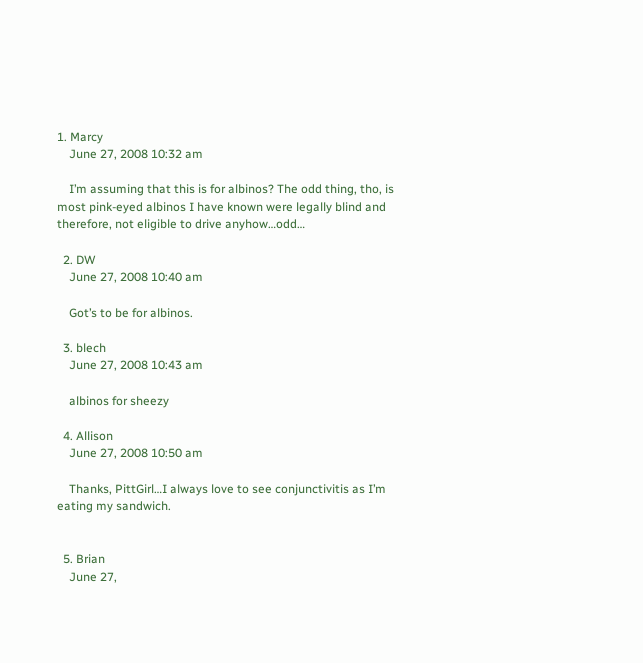1. Marcy
    June 27, 2008 10:32 am

    I’m assuming that this is for albinos? The odd thing, tho, is most pink-eyed albinos I have known were legally blind and therefore, not eligible to drive anyhow…odd…

  2. DW
    June 27, 2008 10:40 am

    Got’s to be for albinos.

  3. blech
    June 27, 2008 10:43 am

    albinos for sheezy

  4. Allison
    June 27, 2008 10:50 am

    Thanks, PittGirl…I always love to see conjunctivitis as I’m eating my sandwich.


  5. Brian
    June 27,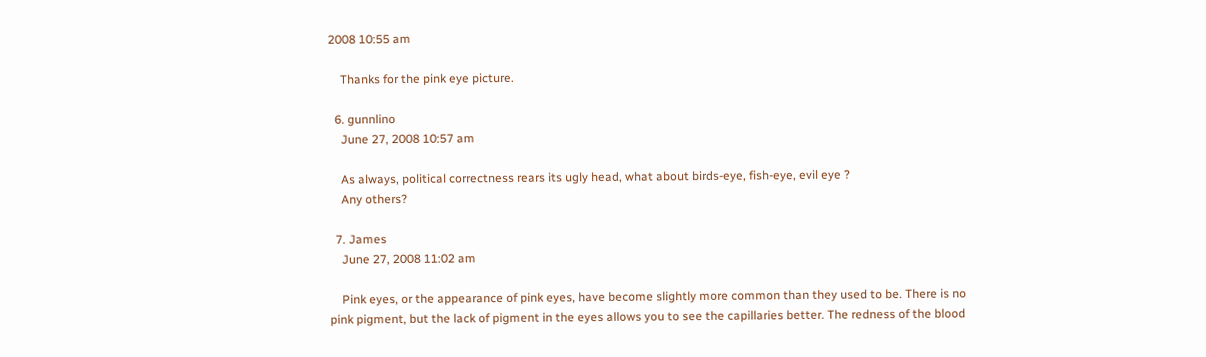2008 10:55 am

    Thanks for the pink eye picture.

  6. gunnlino
    June 27, 2008 10:57 am

    As always, political correctness rears its ugly head, what about birds-eye, fish-eye, evil eye ?
    Any others?

  7. James
    June 27, 2008 11:02 am

    Pink eyes, or the appearance of pink eyes, have become slightly more common than they used to be. There is no pink pigment, but the lack of pigment in the eyes allows you to see the capillaries better. The redness of the blood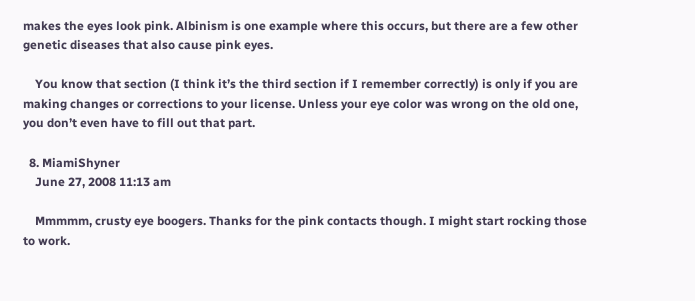makes the eyes look pink. Albinism is one example where this occurs, but there are a few other genetic diseases that also cause pink eyes.

    You know that section (I think it’s the third section if I remember correctly) is only if you are making changes or corrections to your license. Unless your eye color was wrong on the old one, you don’t even have to fill out that part.

  8. MiamiShyner
    June 27, 2008 11:13 am

    Mmmmm, crusty eye boogers. Thanks for the pink contacts though. I might start rocking those to work.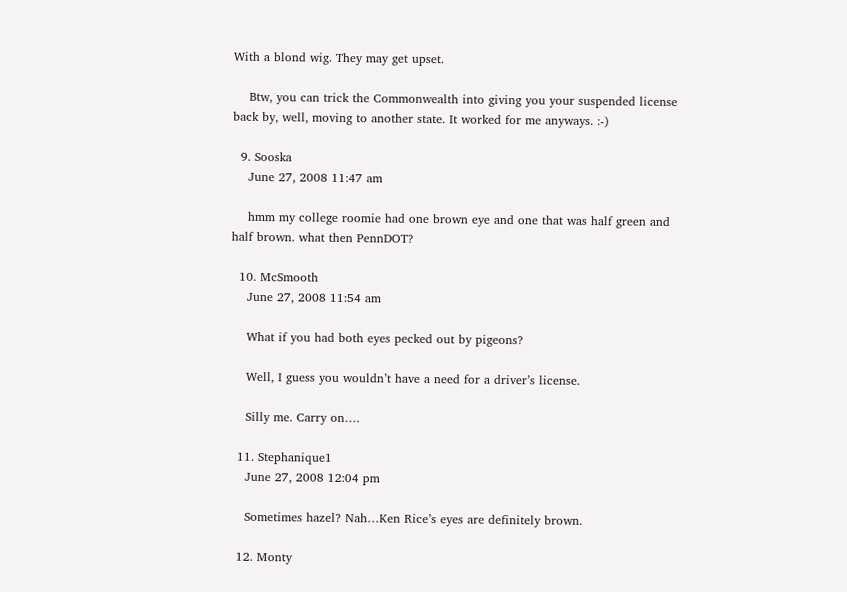With a blond wig. They may get upset.

    Btw, you can trick the Commonwealth into giving you your suspended license back by, well, moving to another state. It worked for me anyways. :-)

  9. Sooska
    June 27, 2008 11:47 am

    hmm my college roomie had one brown eye and one that was half green and half brown. what then PennDOT?

  10. McSmooth
    June 27, 2008 11:54 am

    What if you had both eyes pecked out by pigeons?

    Well, I guess you wouldn’t have a need for a driver’s license.

    Silly me. Carry on….

  11. Stephanique1
    June 27, 2008 12:04 pm

    Sometimes hazel? Nah…Ken Rice’s eyes are definitely brown.

  12. Monty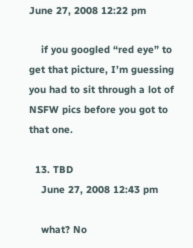June 27, 2008 12:22 pm

    if you googled “red eye” to get that picture, I’m guessing you had to sit through a lot of NSFW pics before you got to that one.

  13. TBD
    June 27, 2008 12:43 pm

    what? No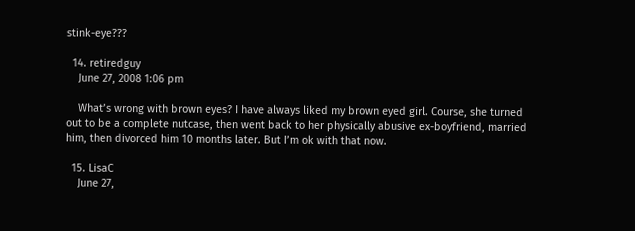stink-eye???

  14. retiredguy
    June 27, 2008 1:06 pm

    What’s wrong with brown eyes? I have always liked my brown eyed girl. Course, she turned out to be a complete nutcase, then went back to her physically abusive ex-boyfriend, married him, then divorced him 10 months later. But I’m ok with that now.

  15. LisaC
    June 27,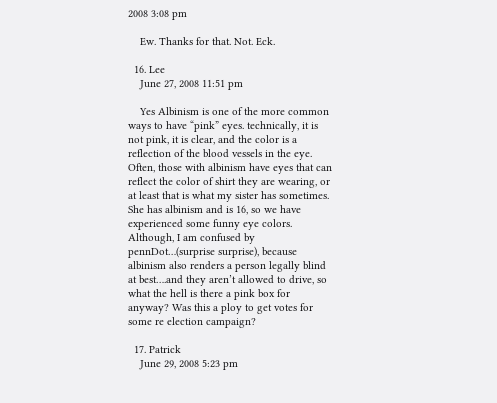2008 3:08 pm

    Ew. Thanks for that. Not. Eck.

  16. Lee
    June 27, 2008 11:51 pm

    Yes Albinism is one of the more common ways to have “pink” eyes. technically, it is not pink, it is clear, and the color is a reflection of the blood vessels in the eye. Often, those with albinism have eyes that can reflect the color of shirt they are wearing, or at least that is what my sister has sometimes. She has albinism and is 16, so we have experienced some funny eye colors. Although, I am confused by pennDot…(surprise surprise), because albinism also renders a person legally blind at best….and they aren’t allowed to drive, so what the hell is there a pink box for anyway? Was this a ploy to get votes for some re election campaign?

  17. Patrick
    June 29, 2008 5:23 pm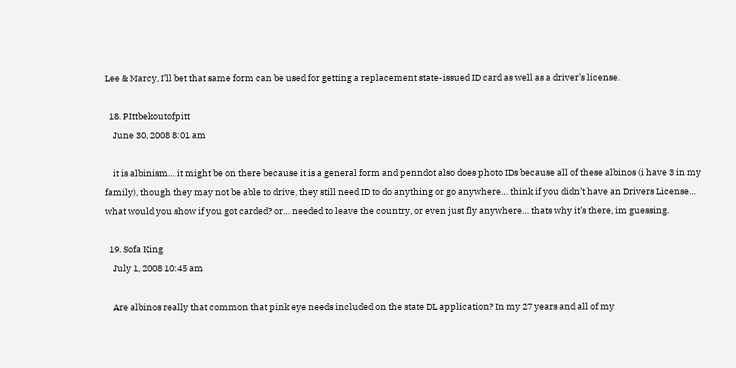Lee & Marcy, I’ll bet that same form can be used for getting a replacement state-issued ID card as well as a driver’s license.

  18. PIttbekoutofpitt
    June 30, 2008 8:01 am

    it is albinism… it might be on there because it is a general form and penndot also does photo IDs because all of these albinos (i have 3 in my family), though they may not be able to drive, they still need ID to do anything or go anywhere… think if you didn’t have an Drivers License… what would you show if you got carded? or… needed to leave the country, or even just fly anywhere… thats why it’s there, im guessing.

  19. Sofa King
    July 1, 2008 10:45 am

    Are albinos really that common that pink eye needs included on the state DL application? In my 27 years and all of my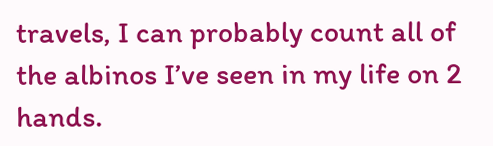travels, I can probably count all of the albinos I’ve seen in my life on 2 hands.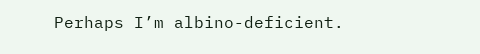Perhaps I’m albino-deficient.